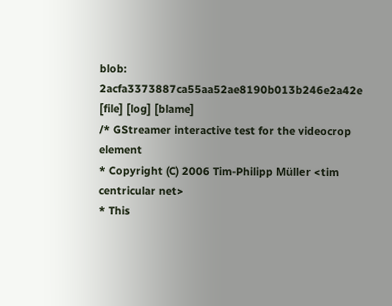blob: 2acfa3373887ca55aa52ae8190b013b246e2a42e [file] [log] [blame]
/* GStreamer interactive test for the videocrop element
* Copyright (C) 2006 Tim-Philipp Müller <tim centricular net>
* This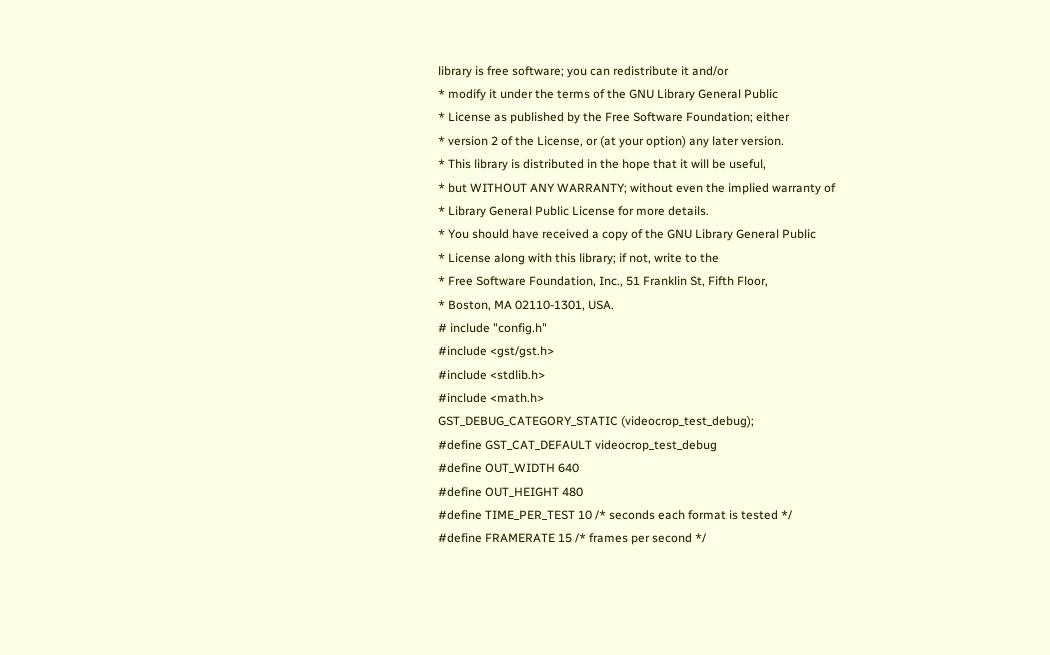library is free software; you can redistribute it and/or
* modify it under the terms of the GNU Library General Public
* License as published by the Free Software Foundation; either
* version 2 of the License, or (at your option) any later version.
* This library is distributed in the hope that it will be useful,
* but WITHOUT ANY WARRANTY; without even the implied warranty of
* Library General Public License for more details.
* You should have received a copy of the GNU Library General Public
* License along with this library; if not, write to the
* Free Software Foundation, Inc., 51 Franklin St, Fifth Floor,
* Boston, MA 02110-1301, USA.
# include "config.h"
#include <gst/gst.h>
#include <stdlib.h>
#include <math.h>
GST_DEBUG_CATEGORY_STATIC (videocrop_test_debug);
#define GST_CAT_DEFAULT videocrop_test_debug
#define OUT_WIDTH 640
#define OUT_HEIGHT 480
#define TIME_PER_TEST 10 /* seconds each format is tested */
#define FRAMERATE 15 /* frames per second */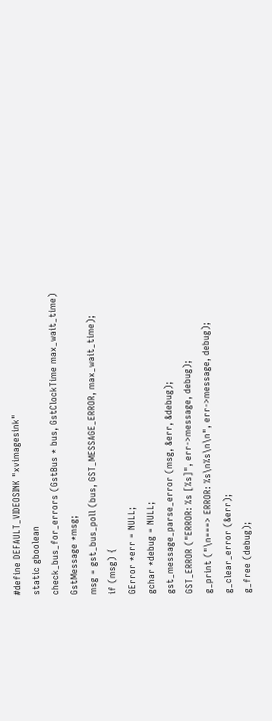#define DEFAULT_VIDEOSINK "xvimagesink"
static gboolean
check_bus_for_errors (GstBus * bus, GstClockTime max_wait_time)
GstMessage *msg;
msg = gst_bus_poll (bus, GST_MESSAGE_ERROR, max_wait_time);
if (msg) {
GError *err = NULL;
gchar *debug = NULL;
gst_message_parse_error (msg, &err, &debug);
GST_ERROR ("ERROR: %s [%s]", err->message, debug);
g_print ("\n===> ERROR: %s\n%s\n\n", err->message, debug);
g_clear_error (&err);
g_free (debug);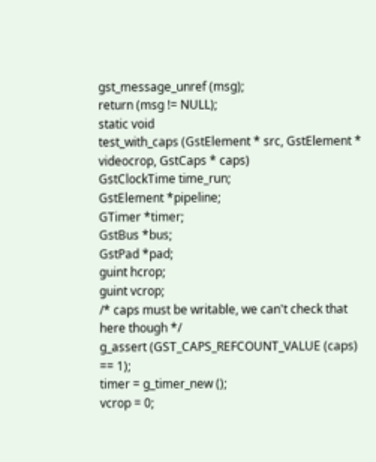gst_message_unref (msg);
return (msg != NULL);
static void
test_with_caps (GstElement * src, GstElement * videocrop, GstCaps * caps)
GstClockTime time_run;
GstElement *pipeline;
GTimer *timer;
GstBus *bus;
GstPad *pad;
guint hcrop;
guint vcrop;
/* caps must be writable, we can't check that here though */
g_assert (GST_CAPS_REFCOUNT_VALUE (caps) == 1);
timer = g_timer_new ();
vcrop = 0;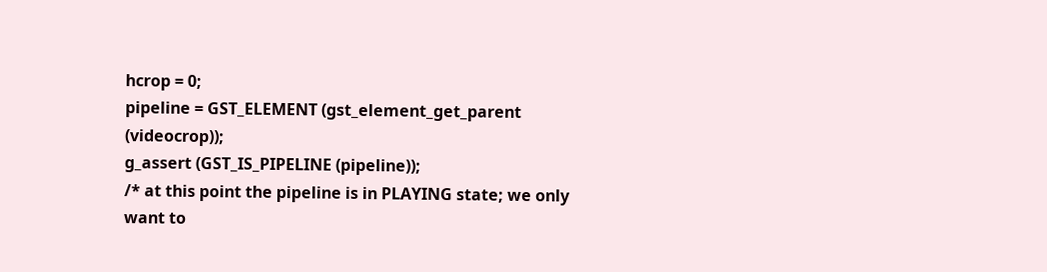hcrop = 0;
pipeline = GST_ELEMENT (gst_element_get_parent (videocrop));
g_assert (GST_IS_PIPELINE (pipeline));
/* at this point the pipeline is in PLAYING state; we only want to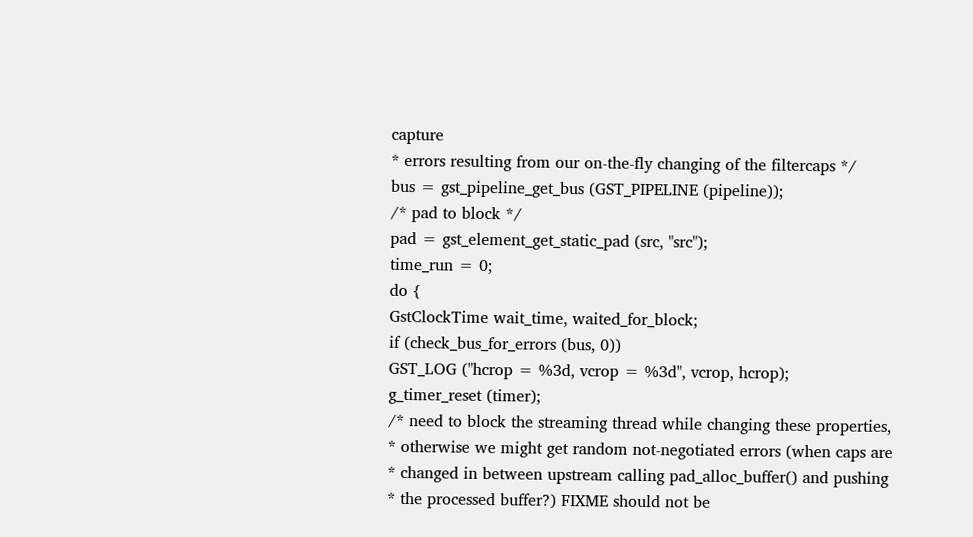capture
* errors resulting from our on-the-fly changing of the filtercaps */
bus = gst_pipeline_get_bus (GST_PIPELINE (pipeline));
/* pad to block */
pad = gst_element_get_static_pad (src, "src");
time_run = 0;
do {
GstClockTime wait_time, waited_for_block;
if (check_bus_for_errors (bus, 0))
GST_LOG ("hcrop = %3d, vcrop = %3d", vcrop, hcrop);
g_timer_reset (timer);
/* need to block the streaming thread while changing these properties,
* otherwise we might get random not-negotiated errors (when caps are
* changed in between upstream calling pad_alloc_buffer() and pushing
* the processed buffer?) FIXME should not be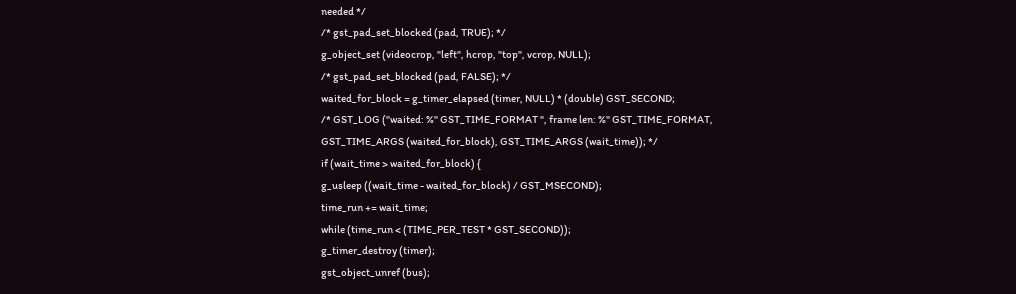needed */
/* gst_pad_set_blocked (pad, TRUE); */
g_object_set (videocrop, "left", hcrop, "top", vcrop, NULL);
/* gst_pad_set_blocked (pad, FALSE); */
waited_for_block = g_timer_elapsed (timer, NULL) * (double) GST_SECOND;
/* GST_LOG ("waited: %" GST_TIME_FORMAT ", frame len: %" GST_TIME_FORMAT,
GST_TIME_ARGS (waited_for_block), GST_TIME_ARGS (wait_time)); */
if (wait_time > waited_for_block) {
g_usleep ((wait_time - waited_for_block) / GST_MSECOND);
time_run += wait_time;
while (time_run < (TIME_PER_TEST * GST_SECOND));
g_timer_destroy (timer);
gst_object_unref (bus);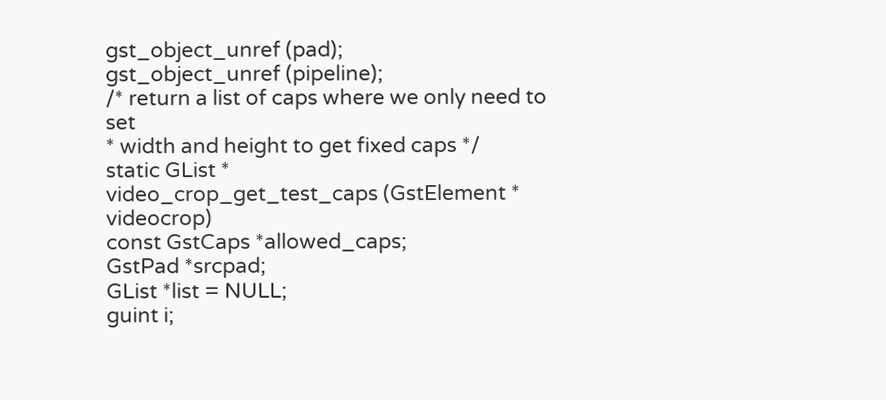gst_object_unref (pad);
gst_object_unref (pipeline);
/* return a list of caps where we only need to set
* width and height to get fixed caps */
static GList *
video_crop_get_test_caps (GstElement * videocrop)
const GstCaps *allowed_caps;
GstPad *srcpad;
GList *list = NULL;
guint i;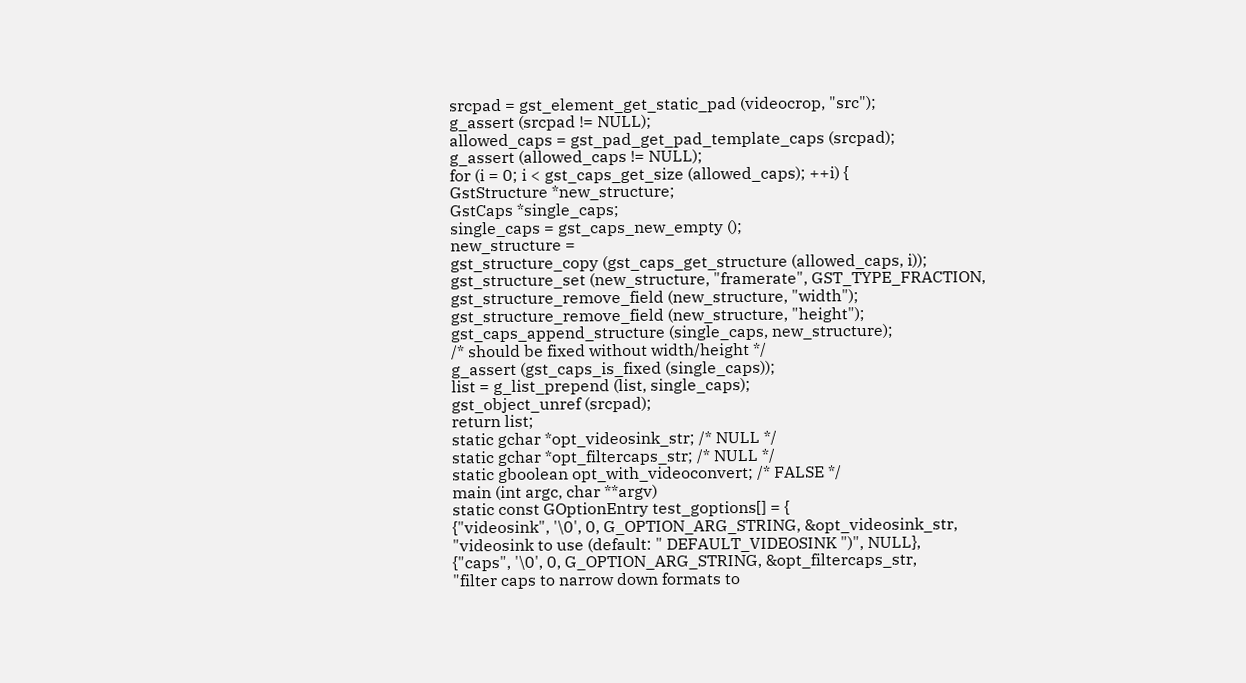srcpad = gst_element_get_static_pad (videocrop, "src");
g_assert (srcpad != NULL);
allowed_caps = gst_pad_get_pad_template_caps (srcpad);
g_assert (allowed_caps != NULL);
for (i = 0; i < gst_caps_get_size (allowed_caps); ++i) {
GstStructure *new_structure;
GstCaps *single_caps;
single_caps = gst_caps_new_empty ();
new_structure =
gst_structure_copy (gst_caps_get_structure (allowed_caps, i));
gst_structure_set (new_structure, "framerate", GST_TYPE_FRACTION,
gst_structure_remove_field (new_structure, "width");
gst_structure_remove_field (new_structure, "height");
gst_caps_append_structure (single_caps, new_structure);
/* should be fixed without width/height */
g_assert (gst_caps_is_fixed (single_caps));
list = g_list_prepend (list, single_caps);
gst_object_unref (srcpad);
return list;
static gchar *opt_videosink_str; /* NULL */
static gchar *opt_filtercaps_str; /* NULL */
static gboolean opt_with_videoconvert; /* FALSE */
main (int argc, char **argv)
static const GOptionEntry test_goptions[] = {
{"videosink", '\0', 0, G_OPTION_ARG_STRING, &opt_videosink_str,
"videosink to use (default: " DEFAULT_VIDEOSINK ")", NULL},
{"caps", '\0', 0, G_OPTION_ARG_STRING, &opt_filtercaps_str,
"filter caps to narrow down formats to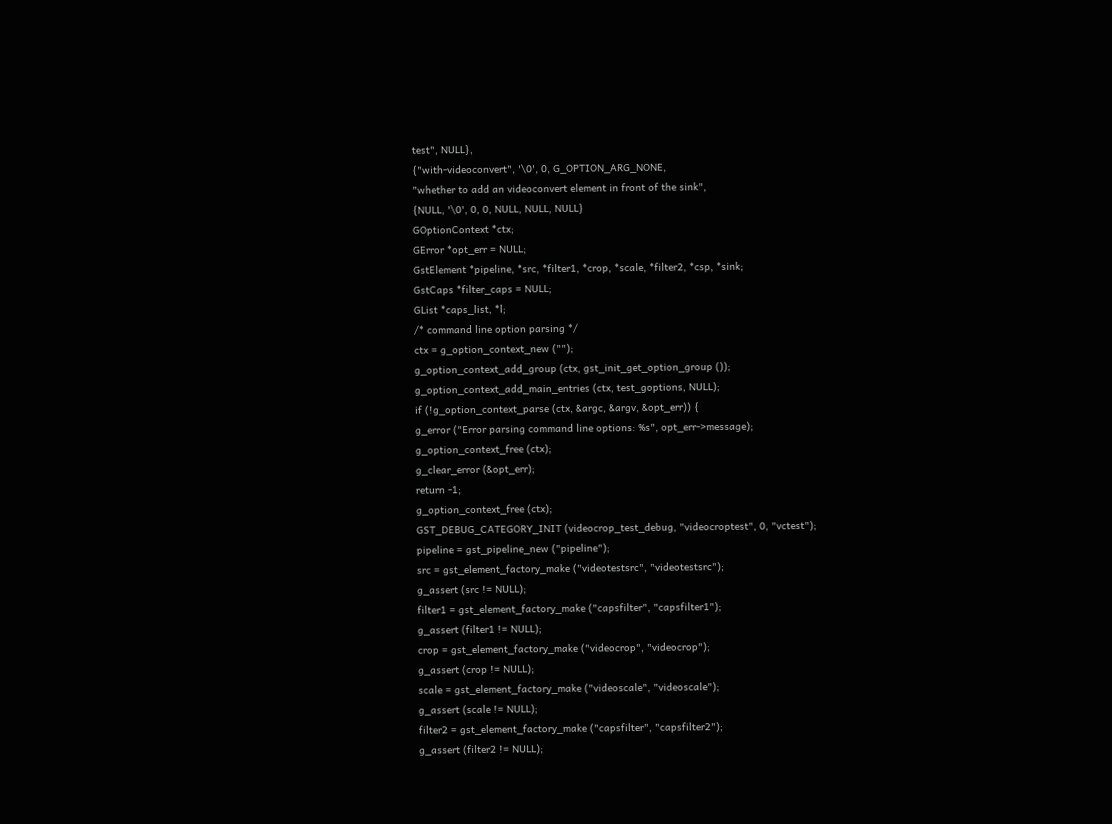test", NULL},
{"with-videoconvert", '\0', 0, G_OPTION_ARG_NONE,
"whether to add an videoconvert element in front of the sink",
{NULL, '\0', 0, 0, NULL, NULL, NULL}
GOptionContext *ctx;
GError *opt_err = NULL;
GstElement *pipeline, *src, *filter1, *crop, *scale, *filter2, *csp, *sink;
GstCaps *filter_caps = NULL;
GList *caps_list, *l;
/* command line option parsing */
ctx = g_option_context_new ("");
g_option_context_add_group (ctx, gst_init_get_option_group ());
g_option_context_add_main_entries (ctx, test_goptions, NULL);
if (!g_option_context_parse (ctx, &argc, &argv, &opt_err)) {
g_error ("Error parsing command line options: %s", opt_err->message);
g_option_context_free (ctx);
g_clear_error (&opt_err);
return -1;
g_option_context_free (ctx);
GST_DEBUG_CATEGORY_INIT (videocrop_test_debug, "videocroptest", 0, "vctest");
pipeline = gst_pipeline_new ("pipeline");
src = gst_element_factory_make ("videotestsrc", "videotestsrc");
g_assert (src != NULL);
filter1 = gst_element_factory_make ("capsfilter", "capsfilter1");
g_assert (filter1 != NULL);
crop = gst_element_factory_make ("videocrop", "videocrop");
g_assert (crop != NULL);
scale = gst_element_factory_make ("videoscale", "videoscale");
g_assert (scale != NULL);
filter2 = gst_element_factory_make ("capsfilter", "capsfilter2");
g_assert (filter2 != NULL);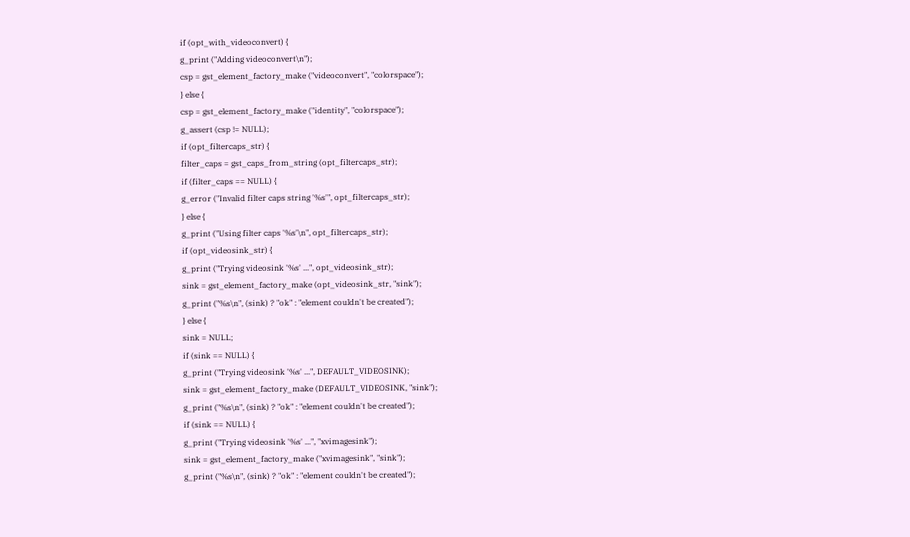if (opt_with_videoconvert) {
g_print ("Adding videoconvert\n");
csp = gst_element_factory_make ("videoconvert", "colorspace");
} else {
csp = gst_element_factory_make ("identity", "colorspace");
g_assert (csp != NULL);
if (opt_filtercaps_str) {
filter_caps = gst_caps_from_string (opt_filtercaps_str);
if (filter_caps == NULL) {
g_error ("Invalid filter caps string '%s'", opt_filtercaps_str);
} else {
g_print ("Using filter caps '%s'\n", opt_filtercaps_str);
if (opt_videosink_str) {
g_print ("Trying videosink '%s' ...", opt_videosink_str);
sink = gst_element_factory_make (opt_videosink_str, "sink");
g_print ("%s\n", (sink) ? "ok" : "element couldn't be created");
} else {
sink = NULL;
if (sink == NULL) {
g_print ("Trying videosink '%s' ...", DEFAULT_VIDEOSINK);
sink = gst_element_factory_make (DEFAULT_VIDEOSINK, "sink");
g_print ("%s\n", (sink) ? "ok" : "element couldn't be created");
if (sink == NULL) {
g_print ("Trying videosink '%s' ...", "xvimagesink");
sink = gst_element_factory_make ("xvimagesink", "sink");
g_print ("%s\n", (sink) ? "ok" : "element couldn't be created");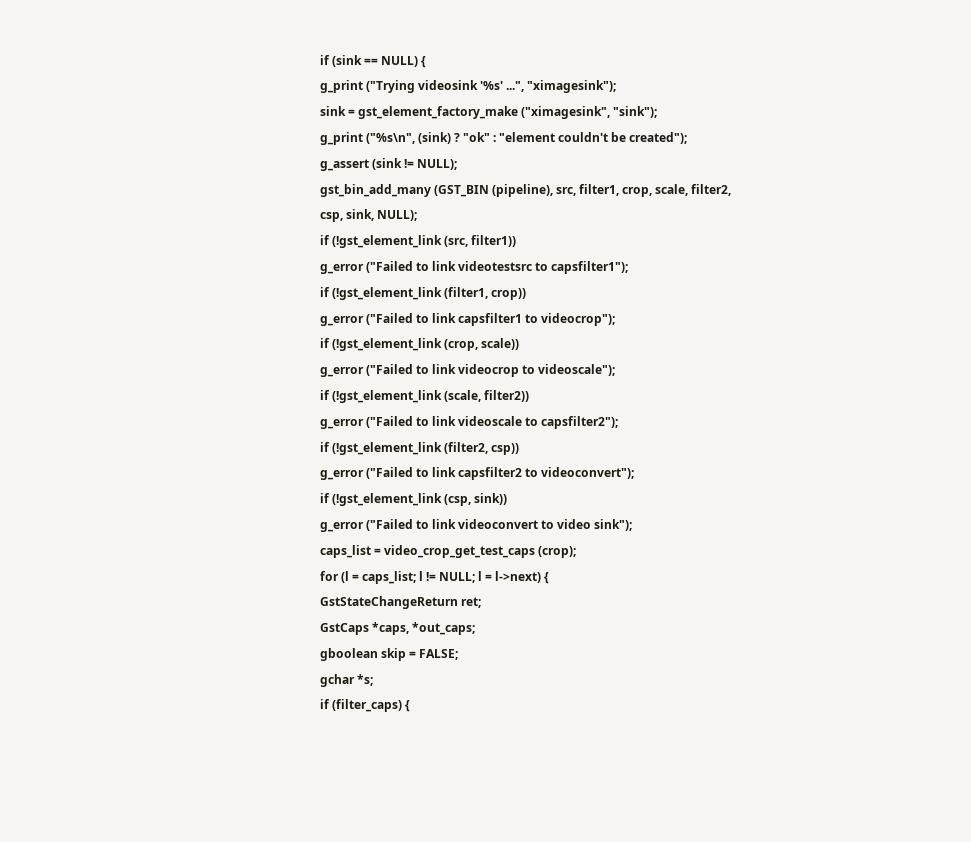if (sink == NULL) {
g_print ("Trying videosink '%s' ...", "ximagesink");
sink = gst_element_factory_make ("ximagesink", "sink");
g_print ("%s\n", (sink) ? "ok" : "element couldn't be created");
g_assert (sink != NULL);
gst_bin_add_many (GST_BIN (pipeline), src, filter1, crop, scale, filter2,
csp, sink, NULL);
if (!gst_element_link (src, filter1))
g_error ("Failed to link videotestsrc to capsfilter1");
if (!gst_element_link (filter1, crop))
g_error ("Failed to link capsfilter1 to videocrop");
if (!gst_element_link (crop, scale))
g_error ("Failed to link videocrop to videoscale");
if (!gst_element_link (scale, filter2))
g_error ("Failed to link videoscale to capsfilter2");
if (!gst_element_link (filter2, csp))
g_error ("Failed to link capsfilter2 to videoconvert");
if (!gst_element_link (csp, sink))
g_error ("Failed to link videoconvert to video sink");
caps_list = video_crop_get_test_caps (crop);
for (l = caps_list; l != NULL; l = l->next) {
GstStateChangeReturn ret;
GstCaps *caps, *out_caps;
gboolean skip = FALSE;
gchar *s;
if (filter_caps) {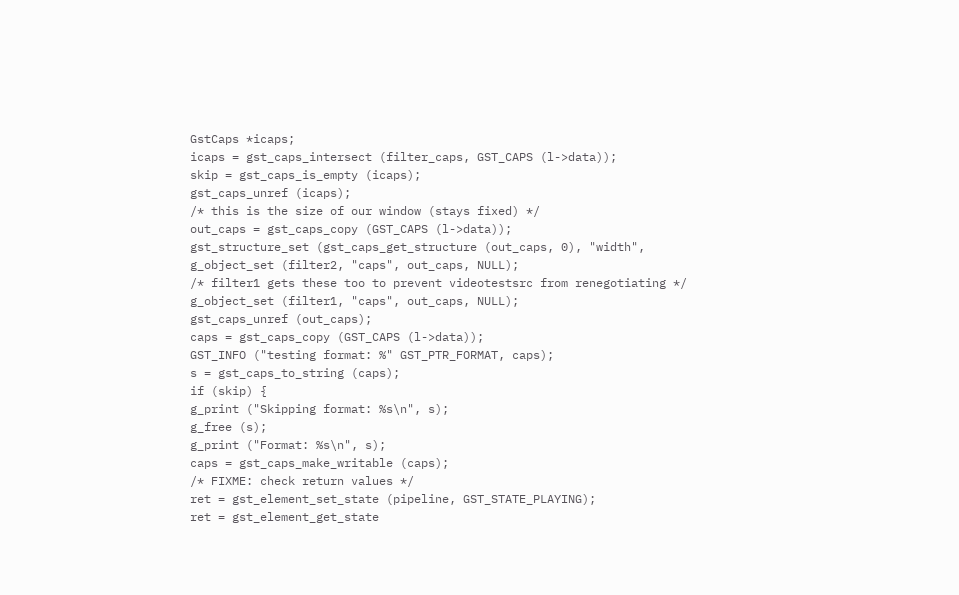GstCaps *icaps;
icaps = gst_caps_intersect (filter_caps, GST_CAPS (l->data));
skip = gst_caps_is_empty (icaps);
gst_caps_unref (icaps);
/* this is the size of our window (stays fixed) */
out_caps = gst_caps_copy (GST_CAPS (l->data));
gst_structure_set (gst_caps_get_structure (out_caps, 0), "width",
g_object_set (filter2, "caps", out_caps, NULL);
/* filter1 gets these too to prevent videotestsrc from renegotiating */
g_object_set (filter1, "caps", out_caps, NULL);
gst_caps_unref (out_caps);
caps = gst_caps_copy (GST_CAPS (l->data));
GST_INFO ("testing format: %" GST_PTR_FORMAT, caps);
s = gst_caps_to_string (caps);
if (skip) {
g_print ("Skipping format: %s\n", s);
g_free (s);
g_print ("Format: %s\n", s);
caps = gst_caps_make_writable (caps);
/* FIXME: check return values */
ret = gst_element_set_state (pipeline, GST_STATE_PLAYING);
ret = gst_element_get_state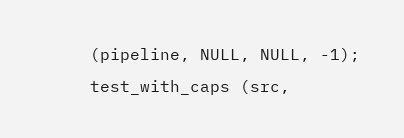(pipeline, NULL, NULL, -1);
test_with_caps (src,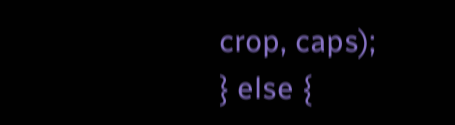crop, caps);
} else {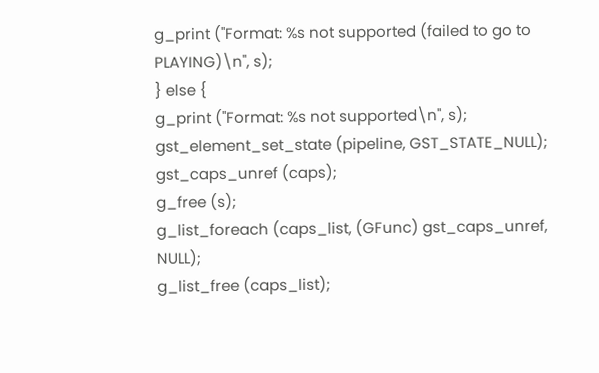g_print ("Format: %s not supported (failed to go to PLAYING)\n", s);
} else {
g_print ("Format: %s not supported\n", s);
gst_element_set_state (pipeline, GST_STATE_NULL);
gst_caps_unref (caps);
g_free (s);
g_list_foreach (caps_list, (GFunc) gst_caps_unref, NULL);
g_list_free (caps_list);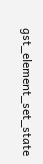gst_element_set_state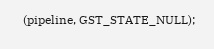(pipeline, GST_STATE_NULL);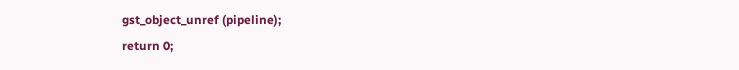gst_object_unref (pipeline);
return 0;